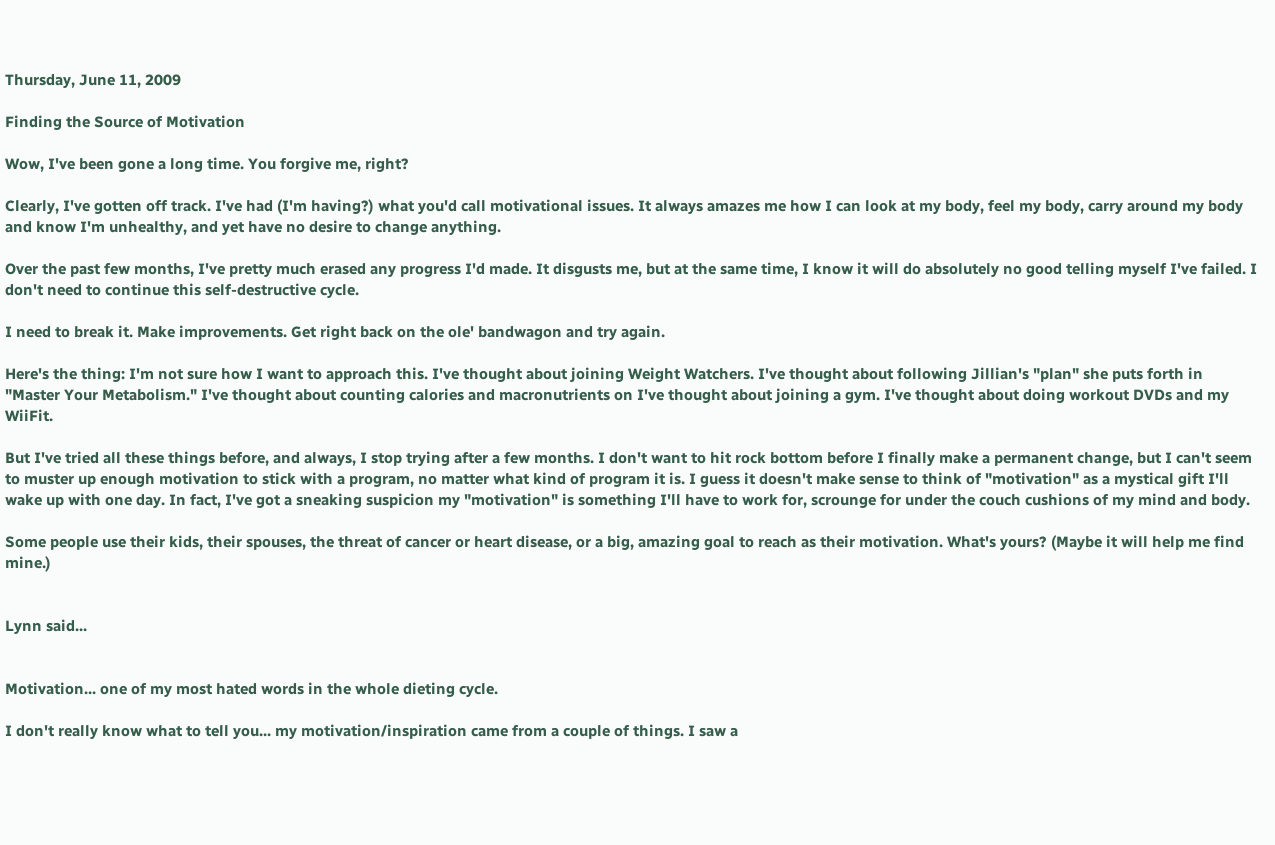Thursday, June 11, 2009

Finding the Source of Motivation

Wow, I've been gone a long time. You forgive me, right?

Clearly, I've gotten off track. I've had (I'm having?) what you'd call motivational issues. It always amazes me how I can look at my body, feel my body, carry around my body and know I'm unhealthy, and yet have no desire to change anything.

Over the past few months, I've pretty much erased any progress I'd made. It disgusts me, but at the same time, I know it will do absolutely no good telling myself I've failed. I don't need to continue this self-destructive cycle.

I need to break it. Make improvements. Get right back on the ole' bandwagon and try again.

Here's the thing: I'm not sure how I want to approach this. I've thought about joining Weight Watchers. I've thought about following Jillian's "plan" she puts forth in "Master Your Metabolism." I've thought about counting calories and macronutrients on I've thought about joining a gym. I've thought about doing workout DVDs and my WiiFit.

But I've tried all these things before, and always, I stop trying after a few months. I don't want to hit rock bottom before I finally make a permanent change, but I can't seem to muster up enough motivation to stick with a program, no matter what kind of program it is. I guess it doesn't make sense to think of "motivation" as a mystical gift I'll wake up with one day. In fact, I've got a sneaking suspicion my "motivation" is something I'll have to work for, scrounge for under the couch cushions of my mind and body.

Some people use their kids, their spouses, the threat of cancer or heart disease, or a big, amazing goal to reach as their motivation. What's yours? (Maybe it will help me find mine.)


Lynn said...


Motivation... one of my most hated words in the whole dieting cycle.

I don't really know what to tell you... my motivation/inspiration came from a couple of things. I saw a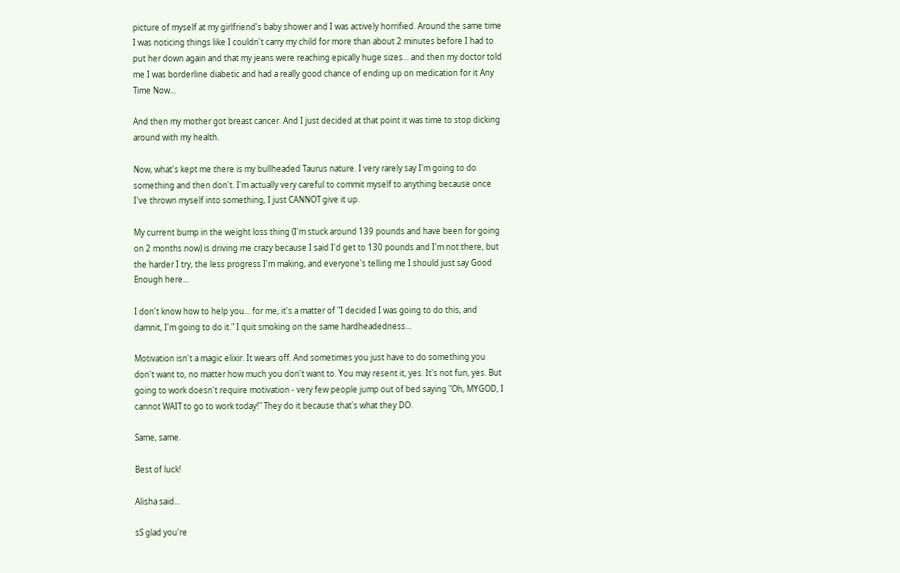picture of myself at my girlfriend's baby shower and I was actively horrified. Around the same time I was noticing things like I couldn't carry my child for more than about 2 minutes before I had to put her down again and that my jeans were reaching epically huge sizes... and then my doctor told me I was borderline diabetic and had a really good chance of ending up on medication for it Any Time Now...

And then my mother got breast cancer. And I just decided at that point it was time to stop dicking around with my health.

Now, what's kept me there is my bullheaded Taurus nature. I very rarely say I'm going to do something and then don't. I'm actually very careful to commit myself to anything because once I've thrown myself into something, I just CANNOT give it up.

My current bump in the weight loss thing (I'm stuck around 139 pounds and have been for going on 2 months now) is driving me crazy because I said I'd get to 130 pounds and I'm not there, but the harder I try, the less progress I'm making, and everyone's telling me I should just say Good Enough here...

I don't know how to help you... for me, it's a matter of "I decided I was going to do this, and damnit, I'm going to do it." I quit smoking on the same hardheadedness...

Motivation isn't a magic elixir. It wears off. And sometimes you just have to do something you don't want to, no matter how much you don't want to. You may resent it, yes. It's not fun, yes. But going to work doesn't require motivation - very few people jump out of bed saying "Oh, MYGOD, I cannot WAIT to go to work today!" They do it because that's what they DO.

Same, same.

Best of luck!

Alisha said...

sS glad you're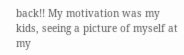back!! My motivation was my kids, seeing a picture of myself at my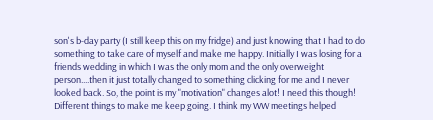son's b-day party (I still keep this on my fridge) and just knowing that I had to do something to take care of myself and make me happy. Initially I was losing for a friends wedding in which I was the only mom and the only overweight person....then it just totally changed to something clicking for me and I never looked back. So, the point is my "motivation" changes alot! I need this though! Different things to make me keep going. I think my WW meetings helped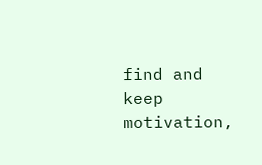find and keep motivation,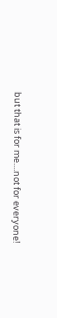but that is for me....not for everyone!